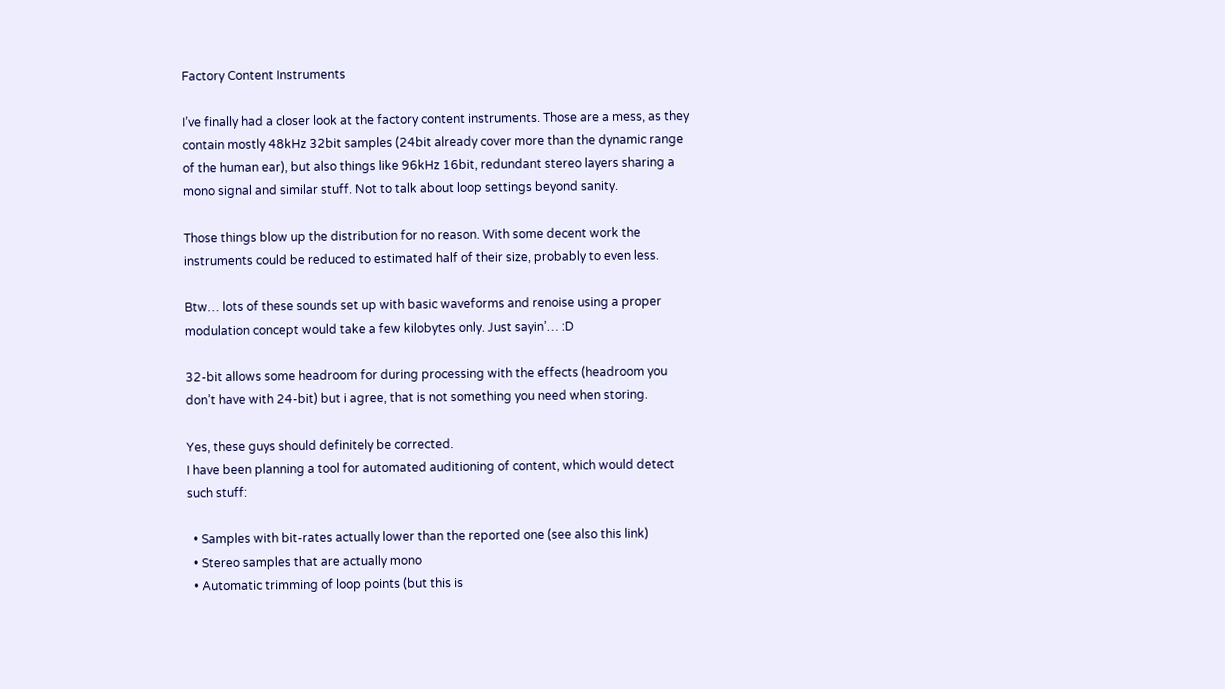Factory Content Instruments

I’ve finally had a closer look at the factory content instruments. Those are a mess, as they contain mostly 48kHz 32bit samples (24bit already cover more than the dynamic range of the human ear), but also things like 96kHz 16bit, redundant stereo layers sharing a mono signal and similar stuff. Not to talk about loop settings beyond sanity.

Those things blow up the distribution for no reason. With some decent work the instruments could be reduced to estimated half of their size, probably to even less.

Btw… lots of these sounds set up with basic waveforms and renoise using a proper modulation concept would take a few kilobytes only. Just sayin’… :D

32-bit allows some headroom for during processing with the effects (headroom you don’t have with 24-bit) but i agree, that is not something you need when storing.

Yes, these guys should definitely be corrected.
I have been planning a tool for automated auditioning of content, which would detect such stuff:

  • Samples with bit-rates actually lower than the reported one (see also this link)
  • Stereo samples that are actually mono
  • Automatic trimming of loop points (but this is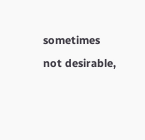sometimes not desirable,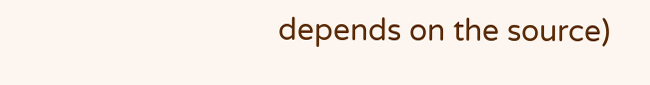depends on the source)